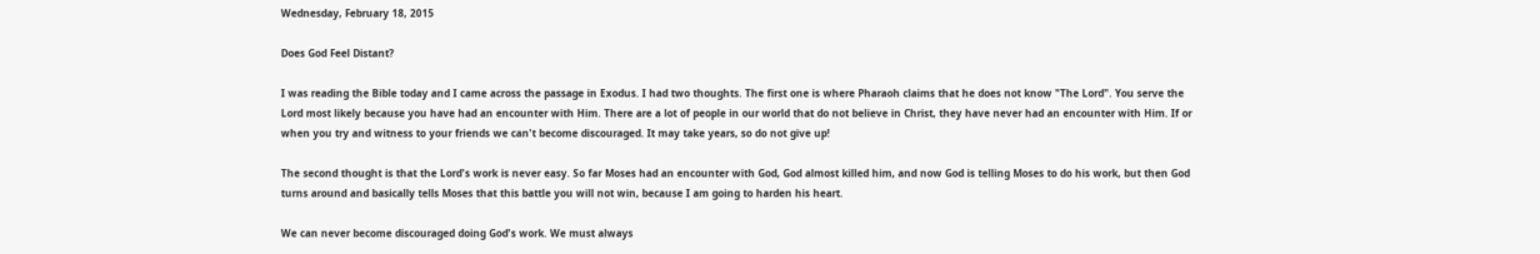Wednesday, February 18, 2015

Does God Feel Distant?

I was reading the Bible today and I came across the passage in Exodus. I had two thoughts. The first one is where Pharaoh claims that he does not know "The Lord". You serve the Lord most likely because you have had an encounter with Him. There are a lot of people in our world that do not believe in Christ, they have never had an encounter with Him. If or when you try and witness to your friends we can't become discouraged. It may take years, so do not give up!

The second thought is that the Lord's work is never easy. So far Moses had an encounter with God, God almost killed him, and now God is telling Moses to do his work, but then God turns around and basically tells Moses that this battle you will not win, because I am going to harden his heart.

We can never become discouraged doing God's work. We must always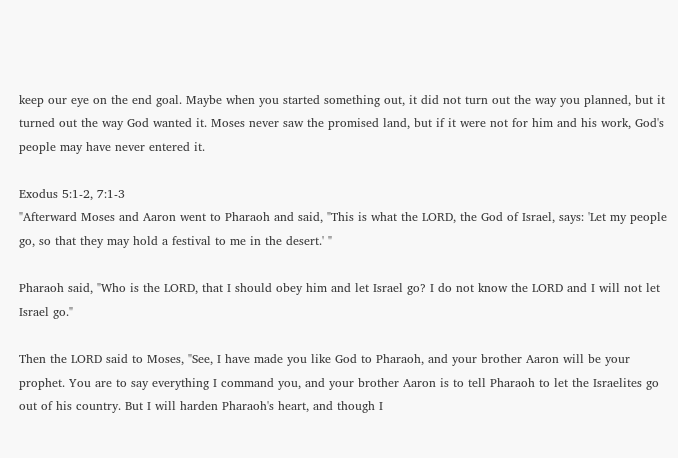keep our eye on the end goal. Maybe when you started something out, it did not turn out the way you planned, but it turned out the way God wanted it. Moses never saw the promised land, but if it were not for him and his work, God's people may have never entered it.

Exodus 5:1-2, 7:1-3
"Afterward Moses and Aaron went to Pharaoh and said, "This is what the LORD, the God of Israel, says: 'Let my people go, so that they may hold a festival to me in the desert.' "

Pharaoh said, "Who is the LORD, that I should obey him and let Israel go? I do not know the LORD and I will not let Israel go."

Then the LORD said to Moses, "See, I have made you like God to Pharaoh, and your brother Aaron will be your prophet. You are to say everything I command you, and your brother Aaron is to tell Pharaoh to let the Israelites go out of his country. But I will harden Pharaoh's heart, and though I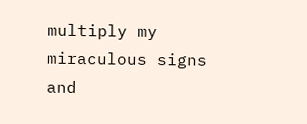multiply my miraculous signs and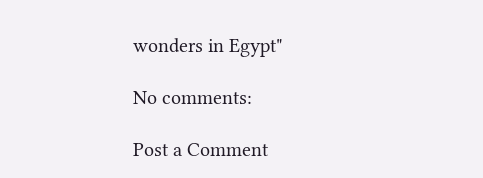wonders in Egypt"

No comments:

Post a Comment